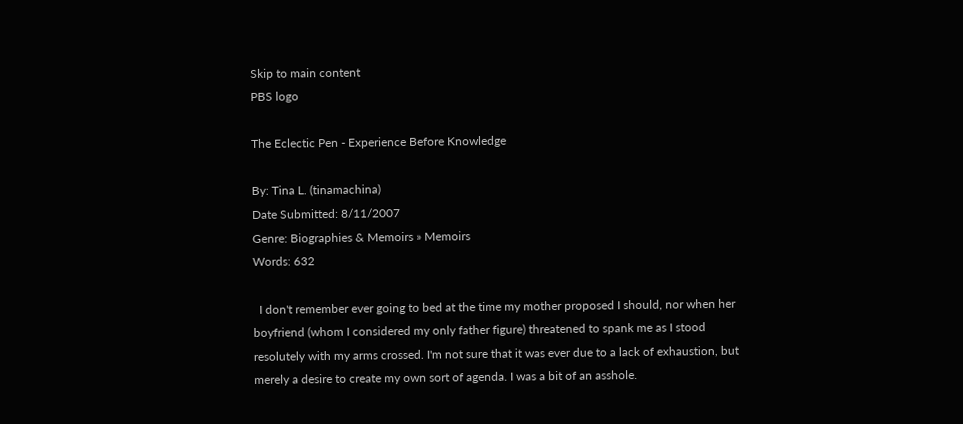Skip to main content
PBS logo

The Eclectic Pen - Experience Before Knowledge

By: Tina L. (tinamachina)
Date Submitted: 8/11/2007
Genre: Biographies & Memoirs » Memoirs
Words: 632

  I don't remember ever going to bed at the time my mother proposed I should, nor when her boyfriend (whom I considered my only father figure) threatened to spank me as I stood resolutely with my arms crossed. I'm not sure that it was ever due to a lack of exhaustion, but merely a desire to create my own sort of agenda. I was a bit of an asshole.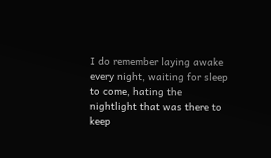I do remember laying awake every night, waiting for sleep to come, hating the nightlight that was there to keep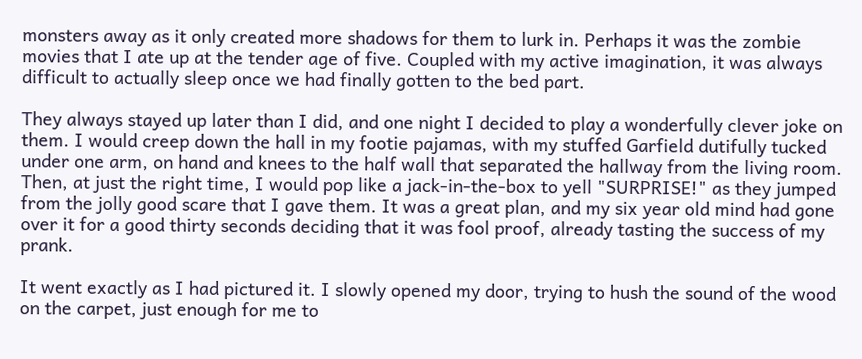monsters away as it only created more shadows for them to lurk in. Perhaps it was the zombie movies that I ate up at the tender age of five. Coupled with my active imagination, it was always difficult to actually sleep once we had finally gotten to the bed part.

They always stayed up later than I did, and one night I decided to play a wonderfully clever joke on them. I would creep down the hall in my footie pajamas, with my stuffed Garfield dutifully tucked under one arm, on hand and knees to the half wall that separated the hallway from the living room. Then, at just the right time, I would pop like a jack-in-the-box to yell "SURPRISE!" as they jumped from the jolly good scare that I gave them. It was a great plan, and my six year old mind had gone over it for a good thirty seconds deciding that it was fool proof, already tasting the success of my prank.

It went exactly as I had pictured it. I slowly opened my door, trying to hush the sound of the wood on the carpet, just enough for me to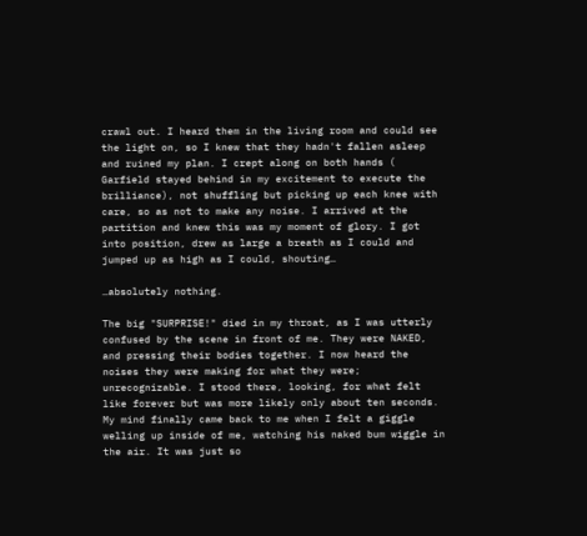crawl out. I heard them in the living room and could see the light on, so I knew that they hadn't fallen asleep and ruined my plan. I crept along on both hands ( Garfield stayed behind in my excitement to execute the brilliance), not shuffling but picking up each knee with care, so as not to make any noise. I arrived at the partition and knew this was my moment of glory. I got into position, drew as large a breath as I could and jumped up as high as I could, shouting…

…absolutely nothing.

The big "SURPRISE!" died in my throat, as I was utterly confused by the scene in front of me. They were NAKED, and pressing their bodies together. I now heard the noises they were making for what they were; unrecognizable. I stood there, looking, for what felt like forever but was more likely only about ten seconds. My mind finally came back to me when I felt a giggle welling up inside of me, watching his naked bum wiggle in the air. It was just so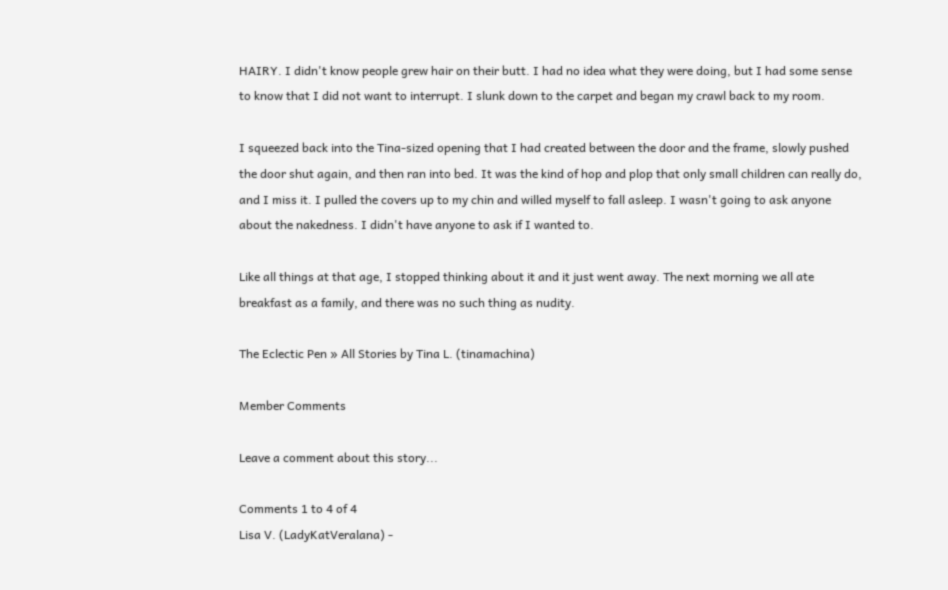HAIRY. I didn't know people grew hair on their butt. I had no idea what they were doing, but I had some sense to know that I did not want to interrupt. I slunk down to the carpet and began my crawl back to my room.

I squeezed back into the Tina-sized opening that I had created between the door and the frame, slowly pushed the door shut again, and then ran into bed. It was the kind of hop and plop that only small children can really do, and I miss it. I pulled the covers up to my chin and willed myself to fall asleep. I wasn't going to ask anyone about the nakedness. I didn't have anyone to ask if I wanted to.

Like all things at that age, I stopped thinking about it and it just went away. The next morning we all ate breakfast as a family, and there was no such thing as nudity.

The Eclectic Pen » All Stories by Tina L. (tinamachina)

Member Comments

Leave a comment about this story...

Comments 1 to 4 of 4
Lisa V. (LadyKatVeralana) -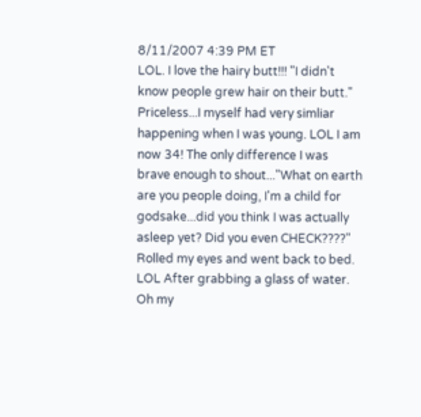8/11/2007 4:39 PM ET
LOL. I love the hairy butt!!! "I didn't know people grew hair on their butt." Priceless...I myself had very simliar happening when I was young. LOL I am now 34! The only difference I was brave enough to shout..."What on earth are you people doing, I'm a child for godsake...did you think I was actually asleep yet? Did you even CHECK????" Rolled my eyes and went back to bed. LOL After grabbing a glass of water. Oh my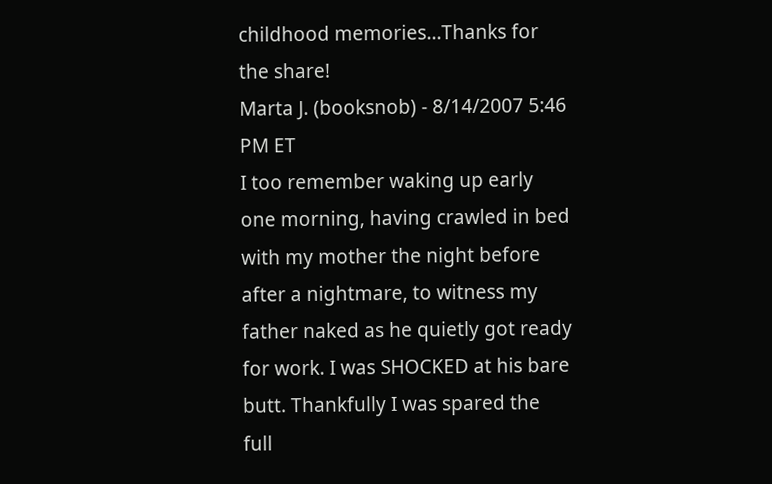childhood memories...Thanks for the share!
Marta J. (booksnob) - 8/14/2007 5:46 PM ET
I too remember waking up early one morning, having crawled in bed with my mother the night before after a nightmare, to witness my father naked as he quietly got ready for work. I was SHOCKED at his bare butt. Thankfully I was spared the full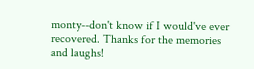monty--don't know if I would've ever recovered. Thanks for the memories and laughs!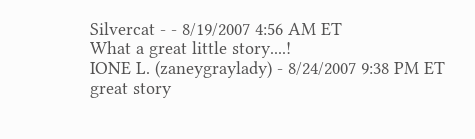Silvercat - - 8/19/2007 4:56 AM ET
What a great little story....!
IONE L. (zaneygraylady) - 8/24/2007 9:38 PM ET
great story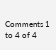Comments 1 to 4 of 4